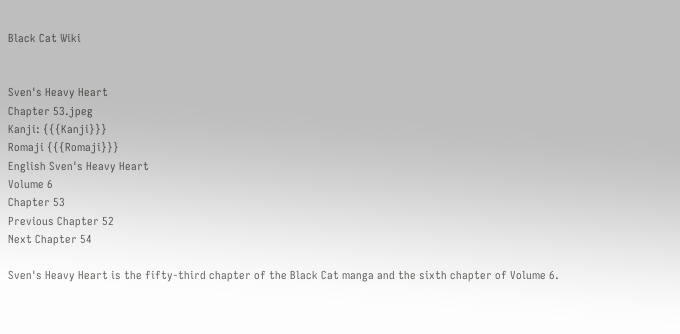Black Cat Wiki


Sven's Heavy Heart
Chapter 53.jpeg
Kanji: {{{Kanji}}}
Romaji {{{Romaji}}}
English Sven's Heavy Heart
Volume 6
Chapter 53
Previous Chapter 52
Next Chapter 54

Sven's Heavy Heart is the fifty-third chapter of the Black Cat manga and the sixth chapter of Volume 6.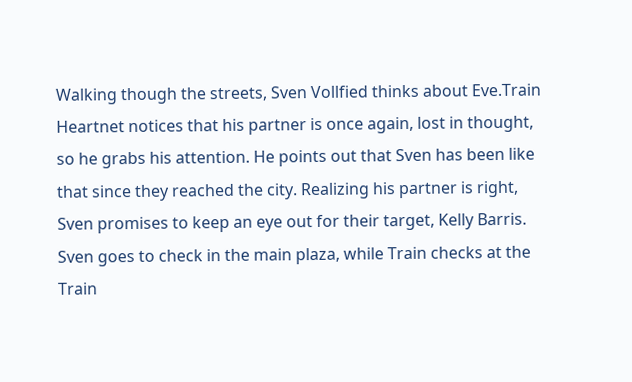Walking though the streets, Sven Vollfied thinks about Eve.Train Heartnet notices that his partner is once again, lost in thought, so he grabs his attention. He points out that Sven has been like that since they reached the city. Realizing his partner is right, Sven promises to keep an eye out for their target, Kelly Barris. Sven goes to check in the main plaza, while Train checks at the Train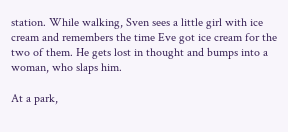station. While walking, Sven sees a little girl with ice cream and remembers the time Eve got ice cream for the two of them. He gets lost in thought and bumps into a woman, who slaps him.

At a park,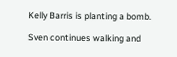Kelly Barris is planting a bomb.

Sven continues walking and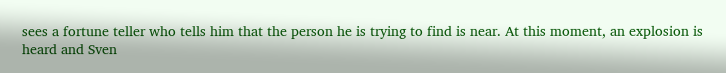sees a fortune teller who tells him that the person he is trying to find is near. At this moment, an explosion is heard and Sven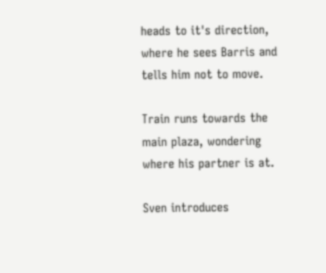heads to it's direction, where he sees Barris and tells him not to move.

Train runs towards the main plaza, wondering where his partner is at.

Sven introduces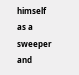himself as a sweeper and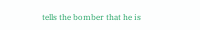tells the bomber that he is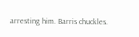arresting him. Barris chuckles.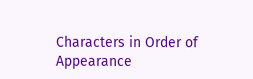Characters in Order of Appearance